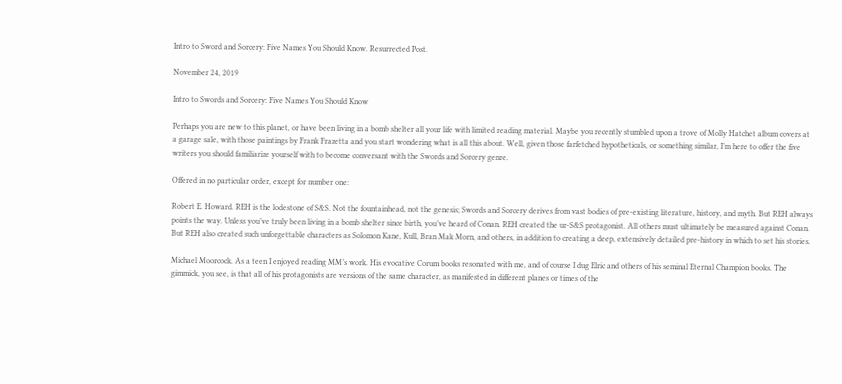Intro to Sword and Sorcery: Five Names You Should Know. Resurrected Post.

November 24, 2019

Intro to Swords and Sorcery: Five Names You Should Know

Perhaps you are new to this planet, or have been living in a bomb shelter all your life with limited reading material. Maybe you recently stumbled upon a trove of Molly Hatchet album covers at a garage sale, with those paintings by Frank Frazetta and you start wondering what is all this about. Well, given those farfetched hypotheticals, or something similar, I’m here to offer the five writers you should familiarize yourself with to become conversant with the Swords and Sorcery genre.

Offered in no particular order, except for number one:

Robert E. Howard. REH is the lodestone of S&S. Not the fountainhead, not the genesis; Swords and Sorcery derives from vast bodies of pre-existing literature, history, and myth. But REH always points the way. Unless you’ve truly been living in a bomb shelter since birth, you’ve heard of Conan. REH created the ur-S&S protagonist. All others must ultimately be measured against Conan. But REH also created such unforgettable characters as Solomon Kane, Kull, Bran Mak Morn, and others, in addition to creating a deep, extensively detailed pre-history in which to set his stories.

Michael Moorcock. As a teen I enjoyed reading MM’s work. His evocative Corum books resonated with me, and of course I dug Elric and others of his seminal Eternal Champion books. The gimmick, you see, is that all of his protagonists are versions of the same character, as manifested in different planes or times of the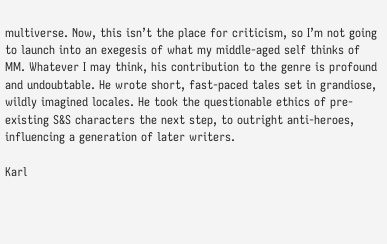multiverse. Now, this isn’t the place for criticism, so I’m not going to launch into an exegesis of what my middle-aged self thinks of MM. Whatever I may think, his contribution to the genre is profound and undoubtable. He wrote short, fast-paced tales set in grandiose, wildly imagined locales. He took the questionable ethics of pre-existing S&S characters the next step, to outright anti-heroes, influencing a generation of later writers.

Karl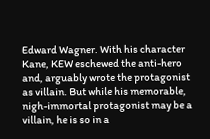Edward Wagner. With his character Kane, KEW eschewed the anti-hero and, arguably wrote the protagonist as villain. But while his memorable, nigh-immortal protagonist may be a villain, he is so in a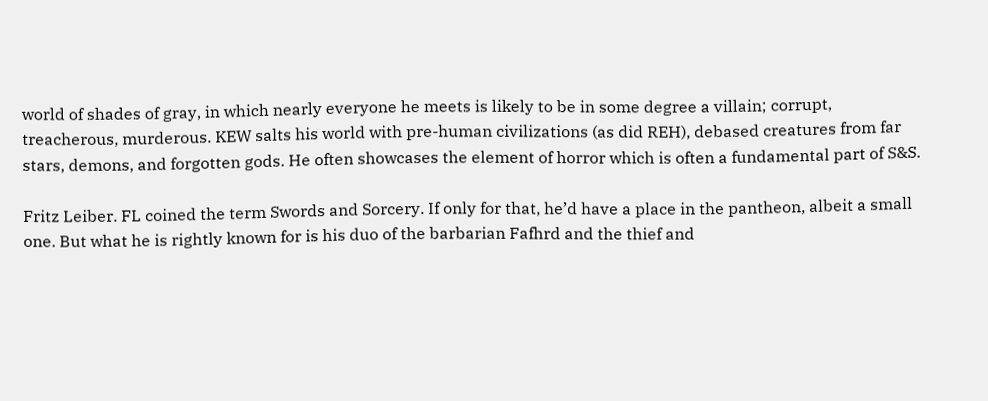world of shades of gray, in which nearly everyone he meets is likely to be in some degree a villain; corrupt, treacherous, murderous. KEW salts his world with pre-human civilizations (as did REH), debased creatures from far stars, demons, and forgotten gods. He often showcases the element of horror which is often a fundamental part of S&S.

Fritz Leiber. FL coined the term Swords and Sorcery. If only for that, he’d have a place in the pantheon, albeit a small one. But what he is rightly known for is his duo of the barbarian Fafhrd and the thief and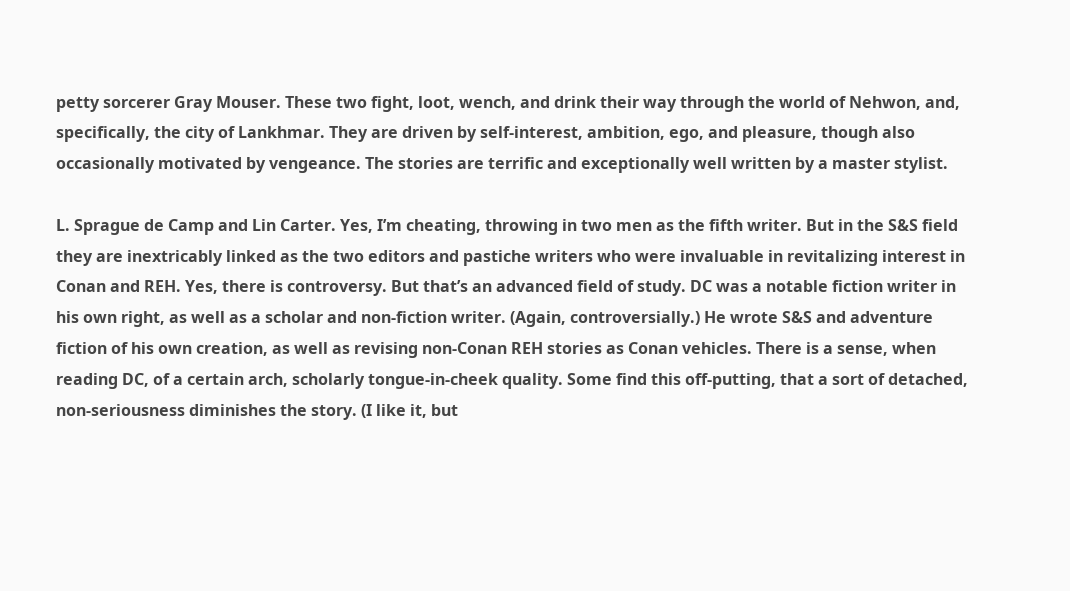petty sorcerer Gray Mouser. These two fight, loot, wench, and drink their way through the world of Nehwon, and, specifically, the city of Lankhmar. They are driven by self-interest, ambition, ego, and pleasure, though also occasionally motivated by vengeance. The stories are terrific and exceptionally well written by a master stylist.

L. Sprague de Camp and Lin Carter. Yes, I’m cheating, throwing in two men as the fifth writer. But in the S&S field they are inextricably linked as the two editors and pastiche writers who were invaluable in revitalizing interest in Conan and REH. Yes, there is controversy. But that’s an advanced field of study. DC was a notable fiction writer in his own right, as well as a scholar and non-fiction writer. (Again, controversially.) He wrote S&S and adventure fiction of his own creation, as well as revising non-Conan REH stories as Conan vehicles. There is a sense, when reading DC, of a certain arch, scholarly tongue-in-cheek quality. Some find this off-putting, that a sort of detached, non-seriousness diminishes the story. (I like it, but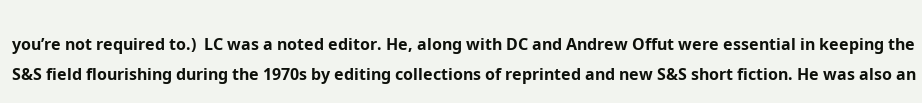you’re not required to.)  LC was a noted editor. He, along with DC and Andrew Offut were essential in keeping the S&S field flourishing during the 1970s by editing collections of reprinted and new S&S short fiction. He was also an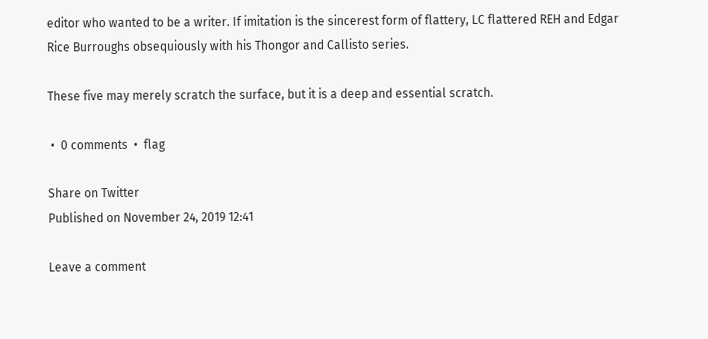editor who wanted to be a writer. If imitation is the sincerest form of flattery, LC flattered REH and Edgar Rice Burroughs obsequiously with his Thongor and Callisto series.

These five may merely scratch the surface, but it is a deep and essential scratch.

 •  0 comments  •  flag

Share on Twitter
Published on November 24, 2019 12:41

Leave a comment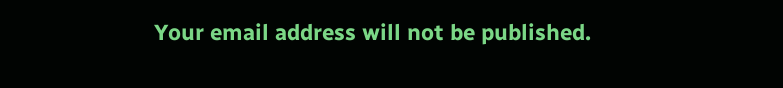Your email address will not be published.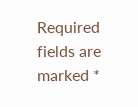Required fields are marked *